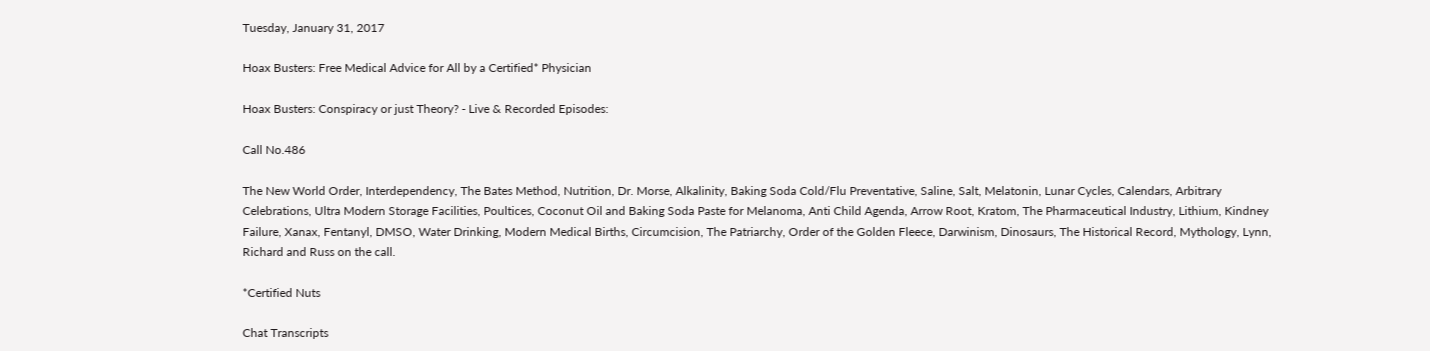Tuesday, January 31, 2017

Hoax Busters: Free Medical Advice for All by a Certified* Physician

Hoax Busters: Conspiracy or just Theory? - Live & Recorded Episodes:

Call No.486

The New World Order, Interdependency, The Bates Method, Nutrition, Dr. Morse, Alkalinity, Baking Soda Cold/Flu Preventative, Saline, Salt, Melatonin, Lunar Cycles, Calendars, Arbitrary Celebrations, Ultra Modern Storage Facilities, Poultices, Coconut Oil and Baking Soda Paste for Melanoma, Anti Child Agenda, Arrow Root, Kratom, The Pharmaceutical Industry, Lithium, Kindney Failure, Xanax, Fentanyl, DMSO, Water Drinking, Modern Medical Births, Circumcision, The Patriarchy, Order of the Golden Fleece, Darwinism, Dinosaurs, The Historical Record, Mythology, Lynn, Richard and Russ on the call.

*Certified Nuts

Chat Transcripts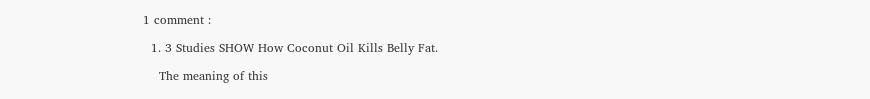1 comment :

  1. 3 Studies SHOW How Coconut Oil Kills Belly Fat.

    The meaning of this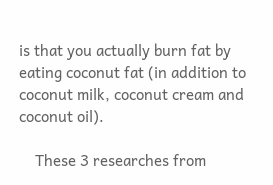is that you actually burn fat by eating coconut fat (in addition to coconut milk, coconut cream and coconut oil).

    These 3 researches from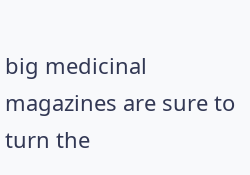big medicinal magazines are sure to turn the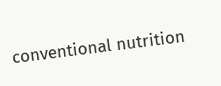conventional nutrition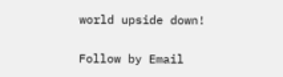world upside down!


Follow by Email